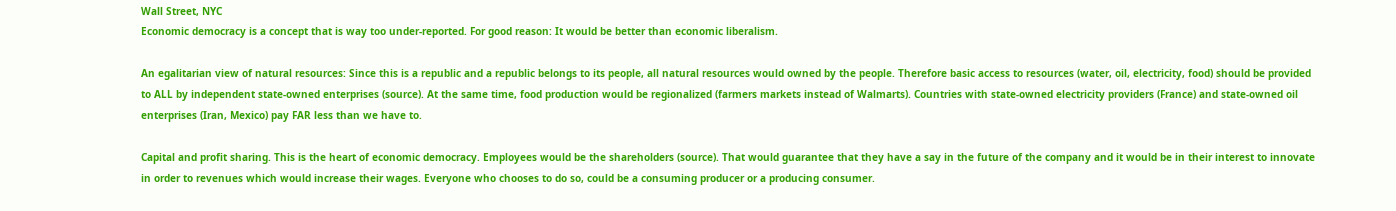Wall Street, NYC
Economic democracy is a concept that is way too under-reported. For good reason: It would be better than economic liberalism.

An egalitarian view of natural resources: Since this is a republic and a republic belongs to its people, all natural resources would owned by the people. Therefore basic access to resources (water, oil, electricity, food) should be provided to ALL by independent state-owned enterprises (source). At the same time, food production would be regionalized (farmers markets instead of Walmarts). Countries with state-owned electricity providers (France) and state-owned oil enterprises (Iran, Mexico) pay FAR less than we have to.

Capital and profit sharing. This is the heart of economic democracy. Employees would be the shareholders (source). That would guarantee that they have a say in the future of the company and it would be in their interest to innovate in order to revenues which would increase their wages. Everyone who chooses to do so, could be a consuming producer or a producing consumer.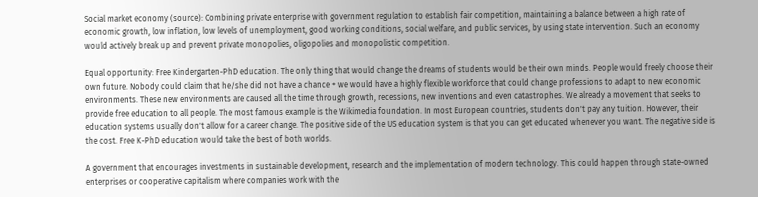Social market economy (source): Combining private enterprise with government regulation to establish fair competition, maintaining a balance between a high rate of economic growth, low inflation, low levels of unemployment, good working conditions, social welfare, and public services, by using state intervention. Such an economy would actively break up and prevent private monopolies, oligopolies and monopolistic competition.

Equal opportunity: Free Kindergarten-PhD education. The only thing that would change the dreams of students would be their own minds. People would freely choose their own future. Nobody could claim that he/she did not have a chance + we would have a highly flexible workforce that could change professions to adapt to new economic environments. These new environments are caused all the time through growth, recessions, new inventions and even catastrophes. We already a movement that seeks to provide free education to all people. The most famous example is the Wikimedia foundation. In most European countries, students don't pay any tuition. However, their education systems usually don't allow for a career change. The positive side of the US education system is that you can get educated whenever you want. The negative side is the cost. Free K-PhD education would take the best of both worlds.

A government that encourages investments in sustainable development, research and the implementation of modern technology. This could happen through state-owned enterprises or cooperative capitalism where companies work with the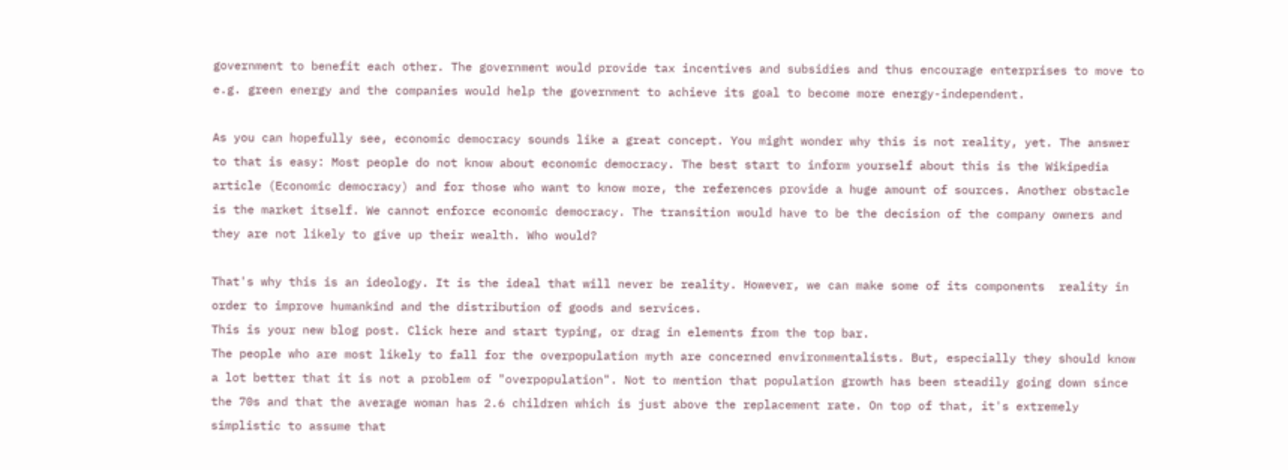government to benefit each other. The government would provide tax incentives and subsidies and thus encourage enterprises to move to e.g. green energy and the companies would help the government to achieve its goal to become more energy-independent.

As you can hopefully see, economic democracy sounds like a great concept. You might wonder why this is not reality, yet. The answer to that is easy: Most people do not know about economic democracy. The best start to inform yourself about this is the Wikipedia article (Economic democracy) and for those who want to know more, the references provide a huge amount of sources. Another obstacle is the market itself. We cannot enforce economic democracy. The transition would have to be the decision of the company owners and they are not likely to give up their wealth. Who would?

That's why this is an ideology. It is the ideal that will never be reality. However, we can make some of its components  reality in order to improve humankind and the distribution of goods and services.
This is your new blog post. Click here and start typing, or drag in elements from the top bar.
The people who are most likely to fall for the overpopulation myth are concerned environmentalists. But, especially they should know a lot better that it is not a problem of "overpopulation". Not to mention that population growth has been steadily going down since the 70s and that the average woman has 2.6 children which is just above the replacement rate. On top of that, it's extremely simplistic to assume that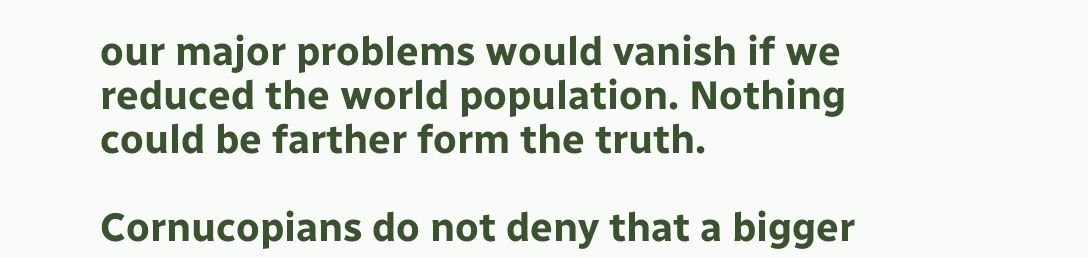our major problems would vanish if we reduced the world population. Nothing could be farther form the truth.

Cornucopians do not deny that a bigger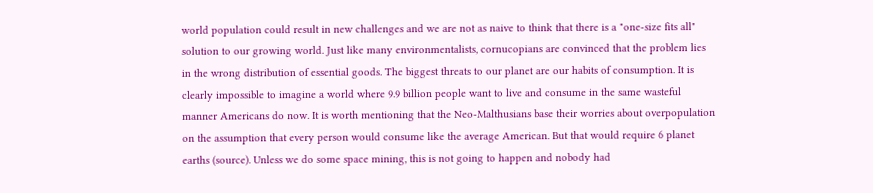world population could result in new challenges and we are not as naive to think that there is a "one-size fits all" solution to our growing world. Just like many environmentalists, cornucopians are convinced that the problem lies in the wrong distribution of essential goods. The biggest threats to our planet are our habits of consumption. It is clearly impossible to imagine a world where 9.9 billion people want to live and consume in the same wasteful manner Americans do now. It is worth mentioning that the Neo-Malthusians base their worries about overpopulation on the assumption that every person would consume like the average American. But that would require 6 planet earths (source). Unless we do some space mining, this is not going to happen and nobody had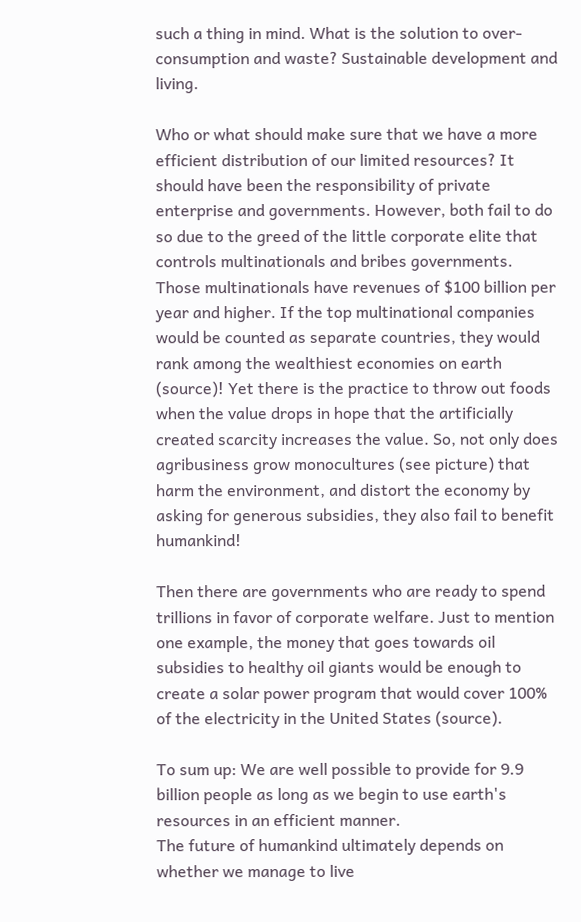such a thing in mind. What is the solution to over-consumption and waste? Sustainable development and living.

Who or what should make sure that we have a more efficient distribution of our limited resources? It should have been the responsibility of private enterprise and governments. However, both fail to do so due to the greed of the little corporate elite that controls multinationals and bribes governments. Those multinationals have revenues of $100 billion per year and higher. If the top multinational companies would be counted as separate countries, they would rank among the wealthiest economies on earth (source)! Yet there is the practice to throw out foods when the value drops in hope that the artificially created scarcity increases the value. So, not only does agribusiness grow monocultures (see picture) that harm the environment, and distort the economy by asking for generous subsidies, they also fail to benefit humankind!

Then there are governments who are ready to spend trillions in favor of corporate welfare. Just to mention one example, the money that goes towards oil subsidies to healthy oil giants would be enough to create a solar power program that would cover 100% of the electricity in the United States (source).

To sum up: We are well possible to provide for 9.9 billion people as long as we begin to use earth's resources in an efficient manner.
The future of humankind ultimately depends on whether we manage to live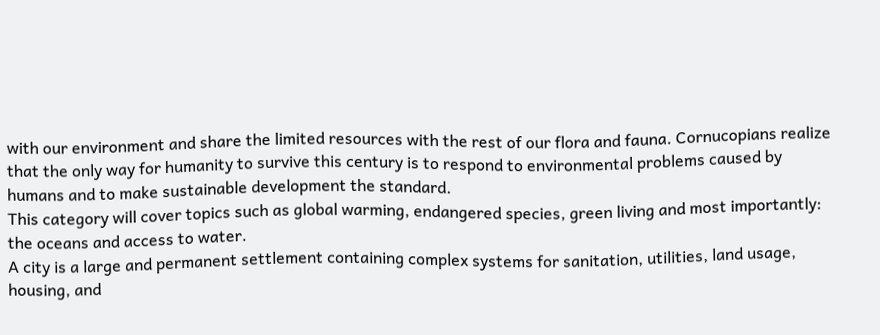with our environment and share the limited resources with the rest of our flora and fauna. Cornucopians realize that the only way for humanity to survive this century is to respond to environmental problems caused by humans and to make sustainable development the standard.
This category will cover topics such as global warming, endangered species, green living and most importantly: the oceans and access to water.
A city is a large and permanent settlement containing complex systems for sanitation, utilities, land usage, housing, and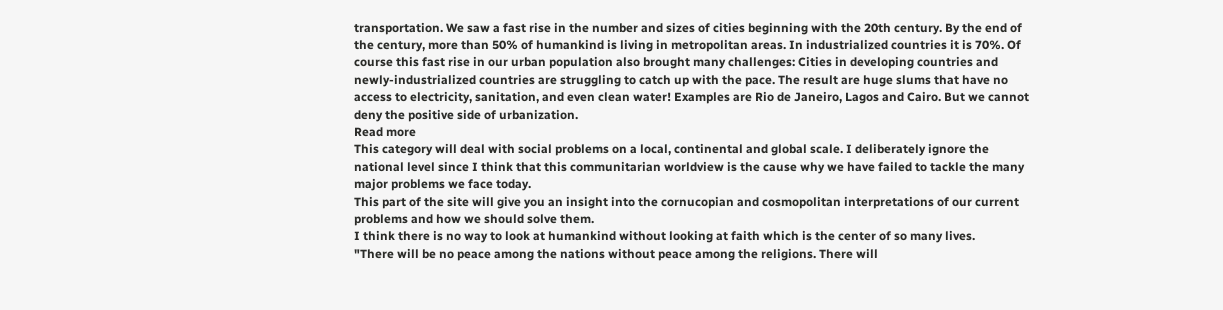transportation. We saw a fast rise in the number and sizes of cities beginning with the 20th century. By the end of the century, more than 50% of humankind is living in metropolitan areas. In industrialized countries it is 70%. Of course this fast rise in our urban population also brought many challenges: Cities in developing countries and newly-industrialized countries are struggling to catch up with the pace. The result are huge slums that have no access to electricity, sanitation, and even clean water! Examples are Rio de Janeiro, Lagos and Cairo. But we cannot deny the positive side of urbanization.
Read more
This category will deal with social problems on a local, continental and global scale. I deliberately ignore the national level since I think that this communitarian worldview is the cause why we have failed to tackle the many major problems we face today.
This part of the site will give you an insight into the cornucopian and cosmopolitan interpretations of our current problems and how we should solve them.
I think there is no way to look at humankind without looking at faith which is the center of so many lives.
"There will be no peace among the nations without peace among the religions. There will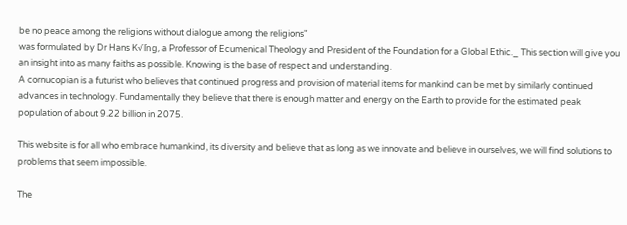be no peace among the religions without dialogue among the religions"
was formulated by Dr Hans K√ľng, a Professor of Ecumenical Theology and President of the Foundation for a Global Ethic._ This section will give you an insight into as many faiths as possible. Knowing is the base of respect and understanding.
A cornucopian is a futurist who believes that continued progress and provision of material items for mankind can be met by similarly continued advances in technology. Fundamentally they believe that there is enough matter and energy on the Earth to provide for the estimated peak population of about 9.22 billion in 2075.

This website is for all who embrace humankind, its diversity and believe that as long as we innovate and believe in ourselves, we will find solutions to problems that seem impossible.

The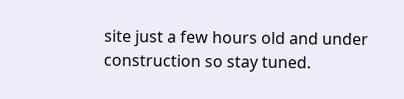site just a few hours old and under construction so stay tuned.